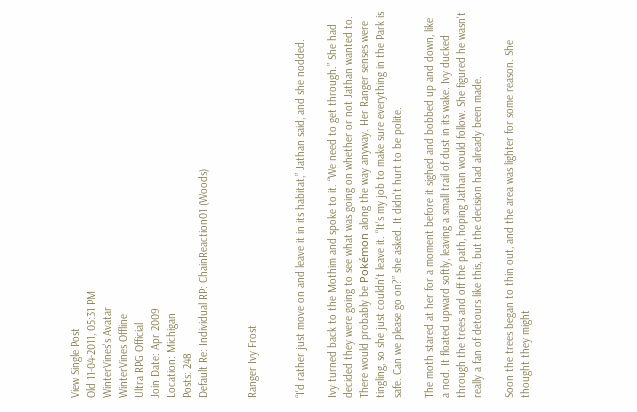View Single Post
Old 11-04-2011, 05:31 PM
WinterVines's Avatar
WinterVines Offline
Ultra RPG Official
Join Date: Apr 2009
Location: Michigan
Posts: 248
Default Re: Individual RP: ChainReaction01 (Woods)


Ranger Ivy Frost


“I'd rather just move on and leave it in its habitat,” Jathan said, and she nodded.

Ivy turned back to the Mothim and spoke to it. “We need to get through.” She had decided they were going to see what was going on whether or not Jathan wanted to. There would probably be Pokémon along the way anyway. Her Ranger senses were tingling, so she just couldn't leave it. “It's my job to make sure everything in the Park is safe. Can we please go on?” she asked. It didn't hurt to be polite.

The moth stared at her for a moment before it sighed and bobbed up and down, like a nod. It floated upward softly, leaving a small trail of dust in its wake. Ivy ducked through the trees and off the path, hoping Jathan would follow. She figured he wasn't really a fan of detours like this, but the decision had already been made.

Soon the trees began to thin out, and the area was lighter for some reason. She thought they might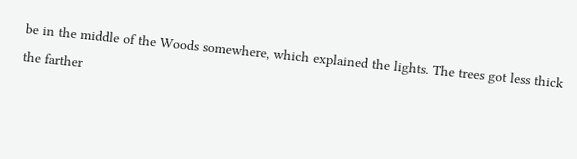be in the middle of the Woods somewhere, which explained the lights. The trees got less thick the farther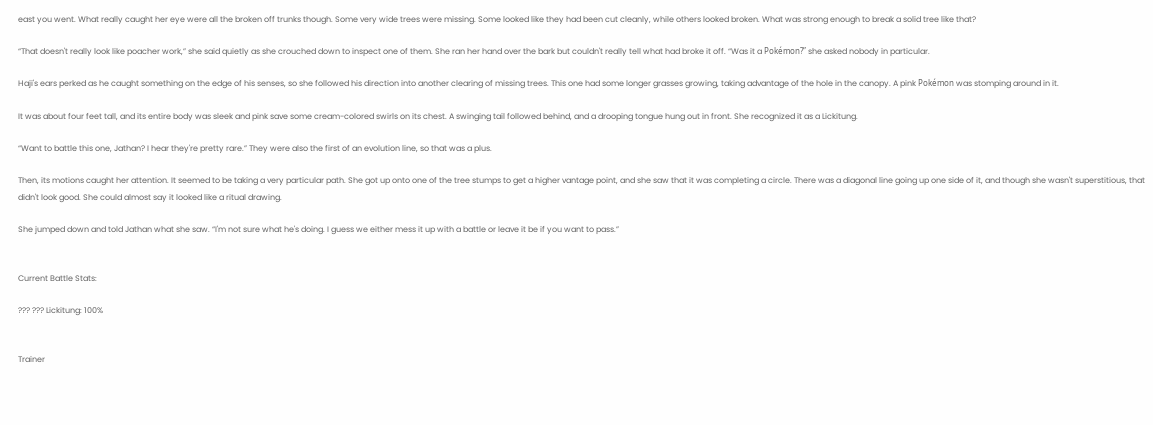east you went. What really caught her eye were all the broken off trunks though. Some very wide trees were missing. Some looked like they had been cut cleanly, while others looked broken. What was strong enough to break a solid tree like that?

“That doesn't really look like poacher work,” she said quietly as she crouched down to inspect one of them. She ran her hand over the bark but couldn't really tell what had broke it off. “Was it a Pokémon?” she asked nobody in particular.

Haji's ears perked as he caught something on the edge of his senses, so she followed his direction into another clearing of missing trees. This one had some longer grasses growing, taking advantage of the hole in the canopy. A pink Pokémon was stomping around in it.

It was about four feet tall, and its entire body was sleek and pink save some cream-colored swirls on its chest. A swinging tail followed behind, and a drooping tongue hung out in front. She recognized it as a Lickitung.

“Want to battle this one, Jathan? I hear they're pretty rare.” They were also the first of an evolution line, so that was a plus.

Then, its motions caught her attention. It seemed to be taking a very particular path. She got up onto one of the tree stumps to get a higher vantage point, and she saw that it was completing a circle. There was a diagonal line going up one side of it, and though she wasn't superstitious, that didn't look good. She could almost say it looked like a ritual drawing.

She jumped down and told Jathan what she saw. “I'm not sure what he's doing. I guess we either mess it up with a battle or leave it be if you want to pass.”


Current Battle Stats:

??? ??? Lickitung: 100%


Trainer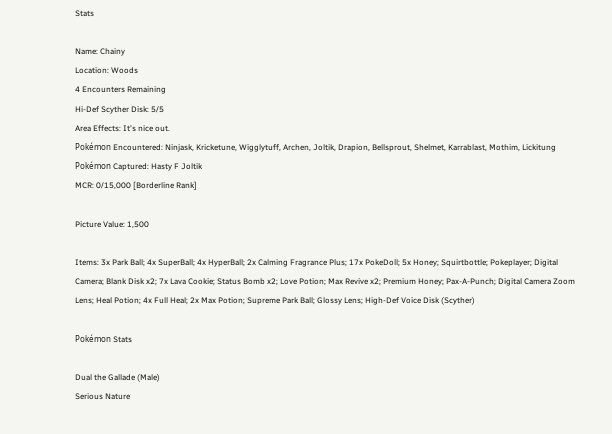Stats

Name: Chainy
Location: Woods
4 Encounters Remaining
Hi-Def Scyther Disk: 5/5
Area Effects: It's nice out.
Pokémon Encountered: Ninjask, Kricketune, Wigglytuff, Archen, Joltik, Drapion, Bellsprout, Shelmet, Karrablast, Mothim, Lickitung
Pokémon Captured: Hasty F Joltik
MCR: 0/15,000 [Borderline Rank]

Picture Value: 1,500

Items: 3x Park Ball; 4x SuperBall; 4x HyperBall; 2x Calming Fragrance Plus; 17x PokeDoll; 5x Honey; Squirtbottle; Pokeplayer; Digital Camera; Blank Disk x2; 7x Lava Cookie; Status Bomb x2; Love Potion; Max Revive x2; Premium Honey; Pax-A-Punch; Digital Camera Zoom Lens; Heal Potion; 4x Full Heal; 2x Max Potion; Supreme Park Ball; Glossy Lens; High-Def Voice Disk (Scyther)

Pokémon Stats

Dual the Gallade (Male)
Serious Nature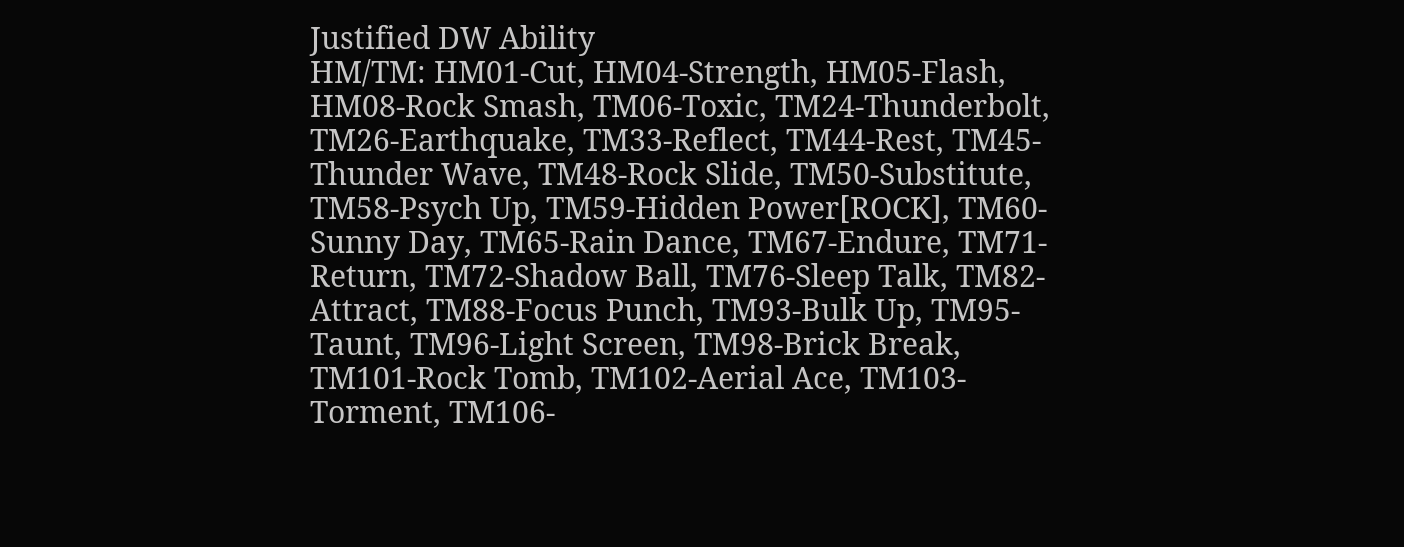Justified DW Ability
HM/TM: HM01-Cut, HM04-Strength, HM05-Flash, HM08-Rock Smash, TM06-Toxic, TM24-Thunderbolt, TM26-Earthquake, TM33-Reflect, TM44-Rest, TM45-Thunder Wave, TM48-Rock Slide, TM50-Substitute, TM58-Psych Up, TM59-Hidden Power[ROCK], TM60-Sunny Day, TM65-Rain Dance, TM67-Endure, TM71-Return, TM72-Shadow Ball, TM76-Sleep Talk, TM82-Attract, TM88-Focus Punch, TM93-Bulk Up, TM95-Taunt, TM96-Light Screen, TM98-Brick Break, TM101-Rock Tomb, TM102-Aerial Ace, TM103-Torment, TM106-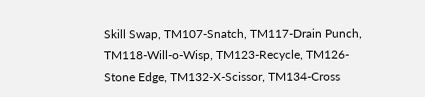Skill Swap, TM107-Snatch, TM117-Drain Punch, TM118-Will-o-Wisp, TM123-Recycle, TM126-Stone Edge, TM132-X-Scissor, TM134-Cross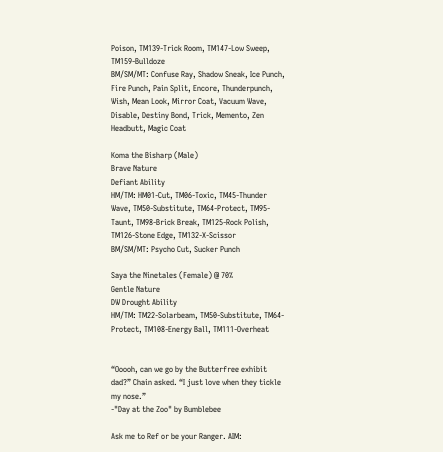Poison, TM139-Trick Room, TM147-Low Sweep, TM159-Bulldoze
BM/SM/MT: Confuse Ray, Shadow Sneak, Ice Punch, Fire Punch, Pain Split, Encore, Thunderpunch, Wish, Mean Look, Mirror Coat, Vacuum Wave, Disable, Destiny Bond, Trick, Memento, Zen Headbutt, Magic Coat

Koma the Bisharp (Male)
Brave Nature
Defiant Ability
HM/TM: HM01-Cut, TM06-Toxic, TM45-Thunder Wave, TM50-Substitute, TM64-Protect, TM95-Taunt, TM98-Brick Break, TM125-Rock Polish, TM126-Stone Edge, TM132-X-Scissor
BM/SM/MT: Psycho Cut, Sucker Punch

Saya the Ninetales (Female) @ 70%
Gentle Nature
DW Drought Ability
HM/TM: TM22-Solarbeam, TM50-Substitute, TM64-Protect, TM108-Energy Ball, TM111-Overheat


“Ooooh, can we go by the Butterfree exhibit dad?” Chain asked. “I just love when they tickle my nose.”
-"Day at the Zoo" by Bumblebee

Ask me to Ref or be your Ranger. AIM: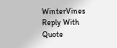WinterVines
Reply With Quote